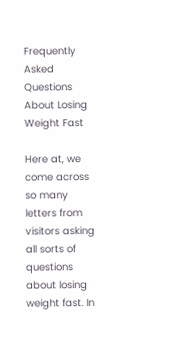Frequently Asked Questions About Losing Weight Fast

Here at, we come across so many letters from visitors asking all sorts of questions about losing weight fast. In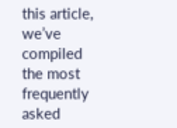this article, we’ve compiled the most frequently asked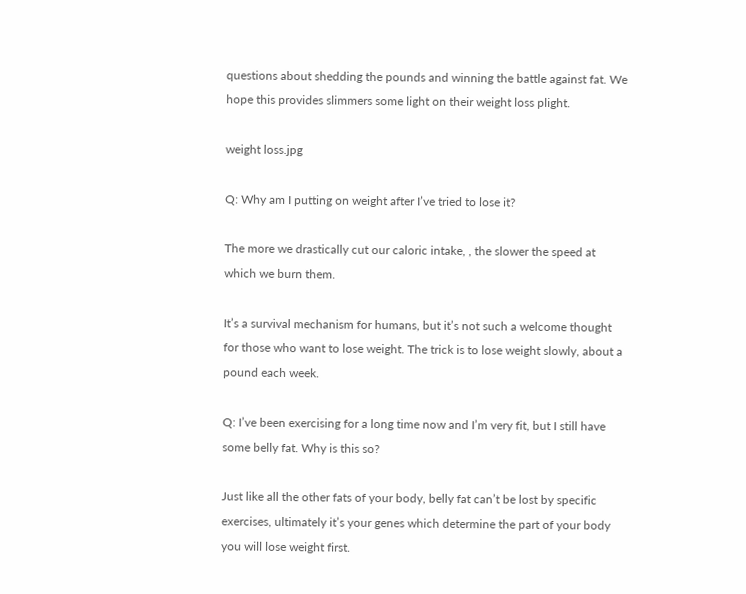questions about shedding the pounds and winning the battle against fat. We hope this provides slimmers some light on their weight loss plight.

weight loss.jpg

Q: Why am I putting on weight after I’ve tried to lose it?

The more we drastically cut our caloric intake, , the slower the speed at which we burn them.

It’s a survival mechanism for humans, but it’s not such a welcome thought for those who want to lose weight. The trick is to lose weight slowly, about a pound each week.

Q: I’ve been exercising for a long time now and I’m very fit, but I still have some belly fat. Why is this so?

Just like all the other fats of your body, belly fat can’t be lost by specific exercises, ultimately it’s your genes which determine the part of your body you will lose weight first.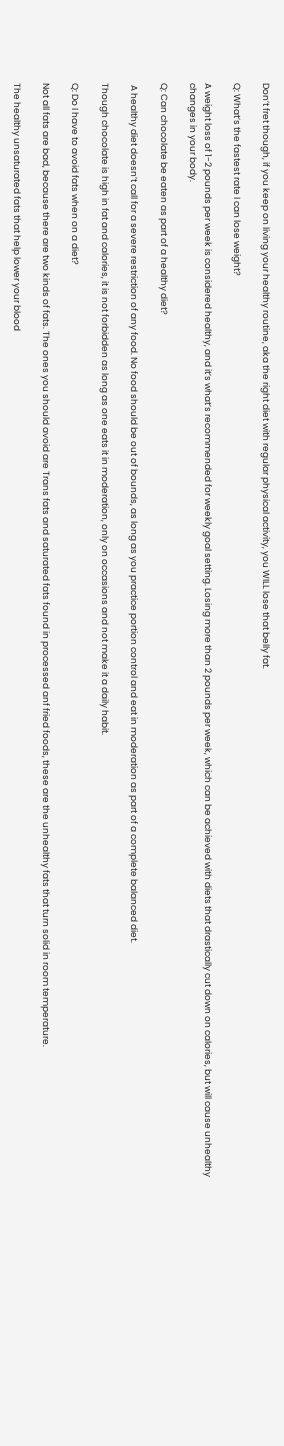Don’t fret though, if you keep on living your healthy routine, aka the right diet with regular physical activity, you WILL lose that belly fat.

Q: What’s the fastest rate I can lose weight?

A weight loss of 1-2 pounds per week is considered healthy, and it’s what’s recommended for weekly goal setting. Losing more than 2 pounds per week, which can be achieved with diets that drastically cut down on calories, but will cause unhealthy changes in your body.

Q: Can chocolate be eaten as part of a healthy diet?

 A healthy diet doesn’t call for a severe restriction of any food. No food should be out of bounds, as long as you practice portion control and eat in moderation as part of a complete balanced diet.

Though chocolate is high in fat and calories, it is not forbidden as long as one eats it in moderation, only on occasions and not make it a daily habit.

Q: Do I have to avoid fats when on a diet?

Not all fats are bad, because there are two kinds of fats. The ones you should avoid are Trans fats and saturated fats found in processed anf fried foods, these are the unhealthy fats that turn solid in room temperature.

The healthy unsaturated fats that help lower your blood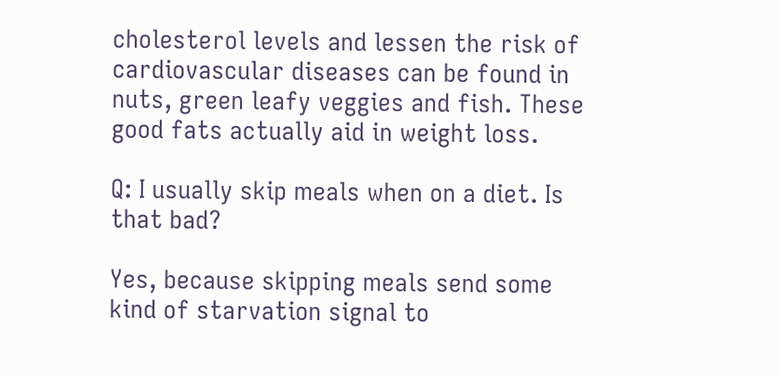cholesterol levels and lessen the risk of cardiovascular diseases can be found in nuts, green leafy veggies and fish. These good fats actually aid in weight loss.

Q: I usually skip meals when on a diet. Is that bad?

Yes, because skipping meals send some kind of starvation signal to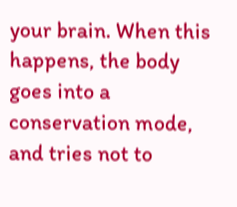your brain. When this happens, the body goes into a conservation mode, and tries not to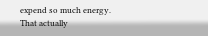expend so much energy. That actually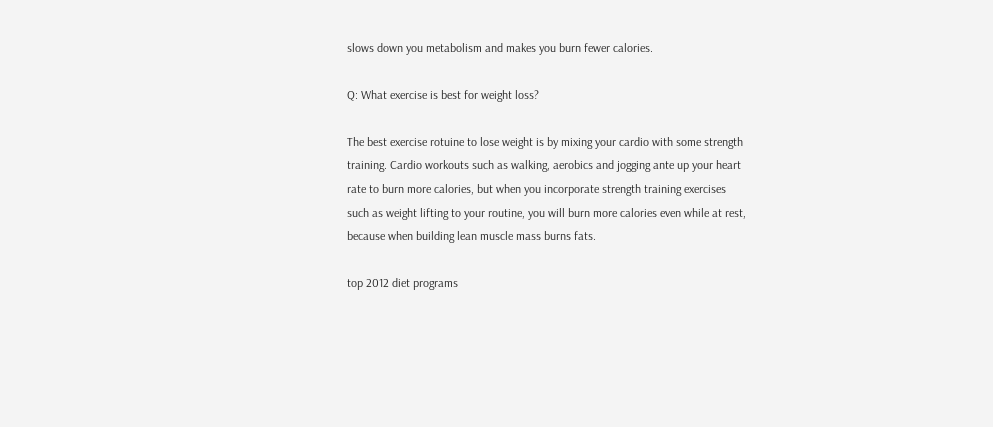slows down you metabolism and makes you burn fewer calories.

Q: What exercise is best for weight loss?

The best exercise rotuine to lose weight is by mixing your cardio with some strength training. Cardio workouts such as walking, aerobics and jogging ante up your heart rate to burn more calories, but when you incorporate strength training exercises such as weight lifting to your routine, you will burn more calories even while at rest, because when building lean muscle mass burns fats.

top 2012 diet programs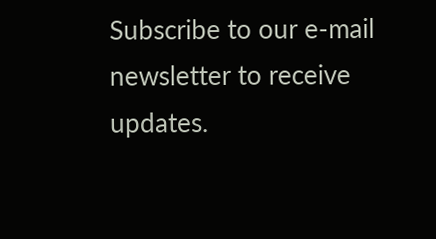Subscribe to our e-mail newsletter to receive updates.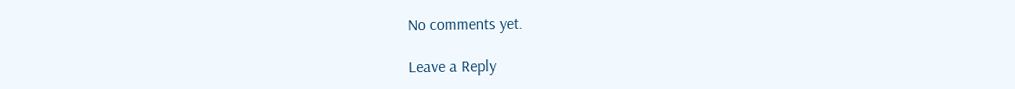No comments yet.

Leave a Reply